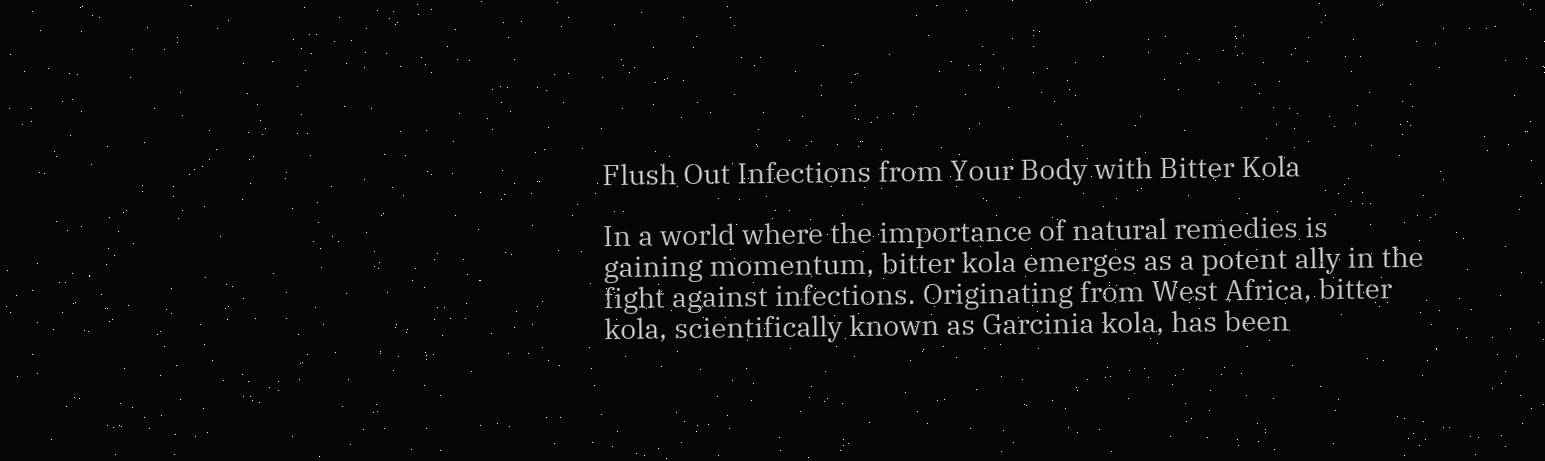Flush Out Infections from Your Body with Bitter Kola

In a world where the importance of natural remedies is gaining momentum, bitter kola emerges as a potent ally in the fight against infections. Originating from West Africa, bitter kola, scientifically known as Garcinia kola, has been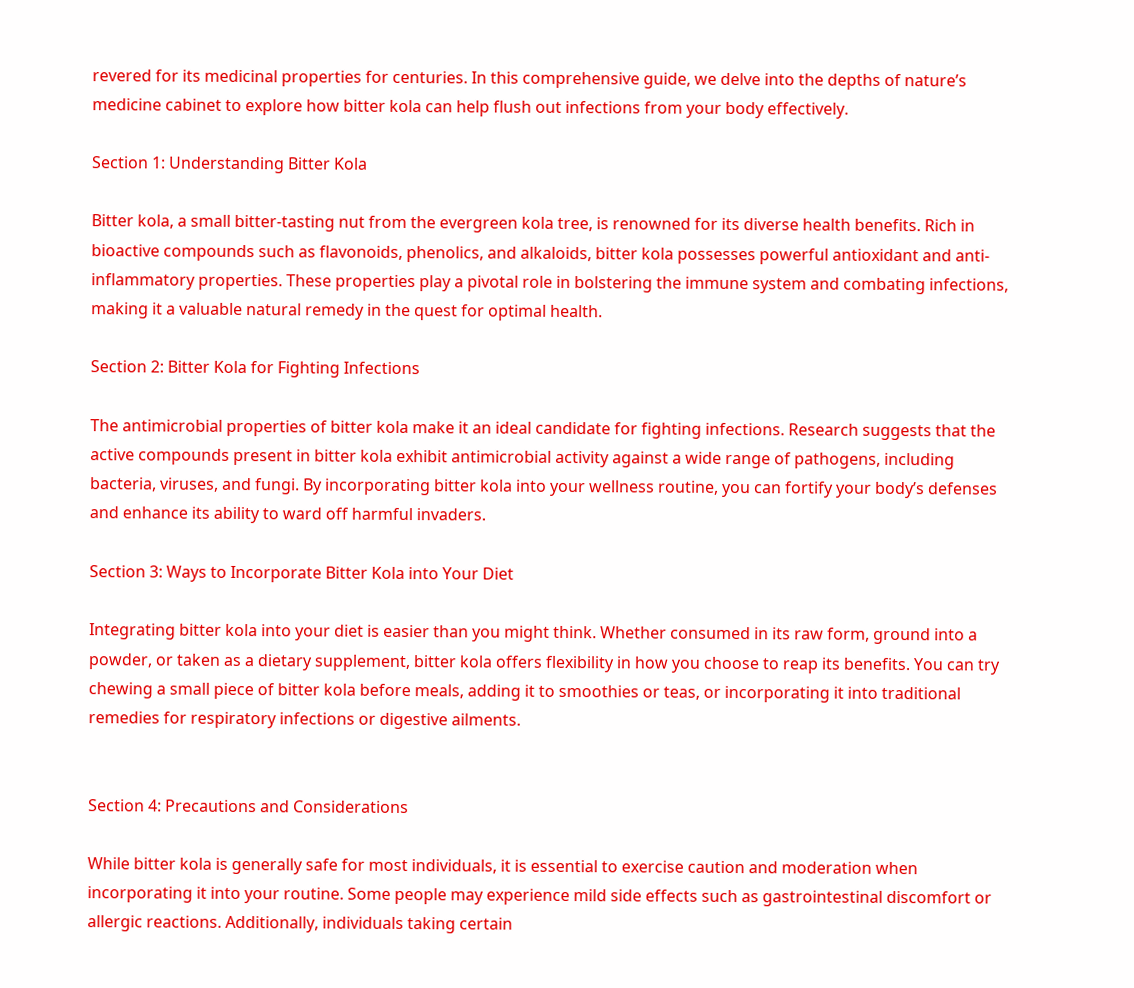revered for its medicinal properties for centuries. In this comprehensive guide, we delve into the depths of nature’s medicine cabinet to explore how bitter kola can help flush out infections from your body effectively.

Section 1: Understanding Bitter Kola

Bitter kola, a small bitter-tasting nut from the evergreen kola tree, is renowned for its diverse health benefits. Rich in bioactive compounds such as flavonoids, phenolics, and alkaloids, bitter kola possesses powerful antioxidant and anti-inflammatory properties. These properties play a pivotal role in bolstering the immune system and combating infections, making it a valuable natural remedy in the quest for optimal health.

Section 2: Bitter Kola for Fighting Infections

The antimicrobial properties of bitter kola make it an ideal candidate for fighting infections. Research suggests that the active compounds present in bitter kola exhibit antimicrobial activity against a wide range of pathogens, including bacteria, viruses, and fungi. By incorporating bitter kola into your wellness routine, you can fortify your body’s defenses and enhance its ability to ward off harmful invaders.

Section 3: Ways to Incorporate Bitter Kola into Your Diet

Integrating bitter kola into your diet is easier than you might think. Whether consumed in its raw form, ground into a powder, or taken as a dietary supplement, bitter kola offers flexibility in how you choose to reap its benefits. You can try chewing a small piece of bitter kola before meals, adding it to smoothies or teas, or incorporating it into traditional remedies for respiratory infections or digestive ailments.


Section 4: Precautions and Considerations

While bitter kola is generally safe for most individuals, it is essential to exercise caution and moderation when incorporating it into your routine. Some people may experience mild side effects such as gastrointestinal discomfort or allergic reactions. Additionally, individuals taking certain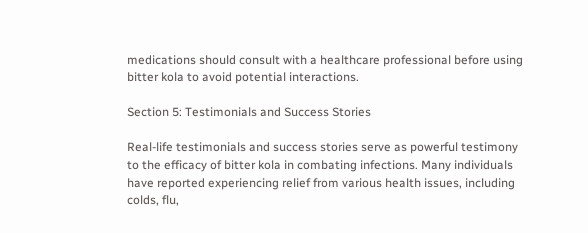medications should consult with a healthcare professional before using bitter kola to avoid potential interactions.

Section 5: Testimonials and Success Stories

Real-life testimonials and success stories serve as powerful testimony to the efficacy of bitter kola in combating infections. Many individuals have reported experiencing relief from various health issues, including colds, flu,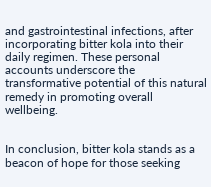and gastrointestinal infections, after incorporating bitter kola into their daily regimen. These personal accounts underscore the transformative potential of this natural remedy in promoting overall wellbeing.


In conclusion, bitter kola stands as a beacon of hope for those seeking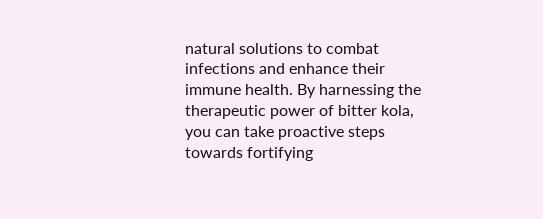natural solutions to combat infections and enhance their immune health. By harnessing the therapeutic power of bitter kola, you can take proactive steps towards fortifying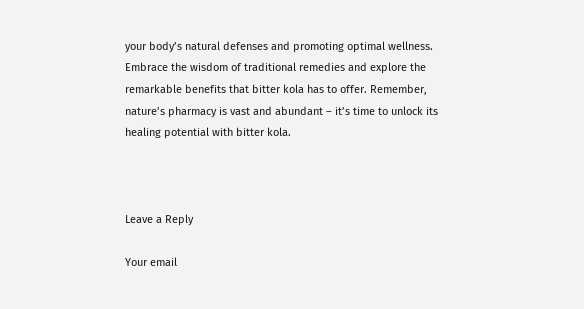your body’s natural defenses and promoting optimal wellness. Embrace the wisdom of traditional remedies and explore the remarkable benefits that bitter kola has to offer. Remember, nature’s pharmacy is vast and abundant – it’s time to unlock its healing potential with bitter kola.



Leave a Reply

Your email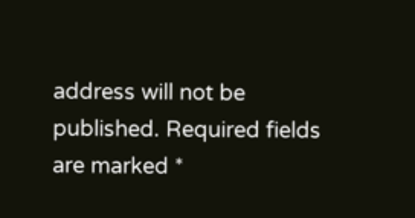address will not be published. Required fields are marked *